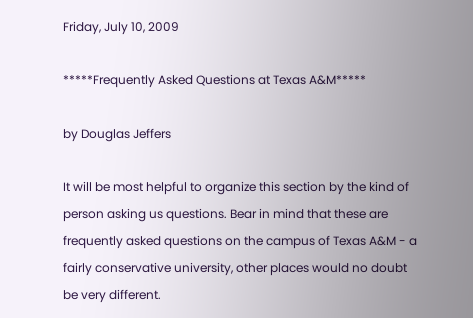Friday, July 10, 2009

*****Frequently Asked Questions at Texas A&M*****

by Douglas Jeffers

It will be most helpful to organize this section by the kind of person asking us questions. Bear in mind that these are frequently asked questions on the campus of Texas A&M - a fairly conservative university, other places would no doubt be very different.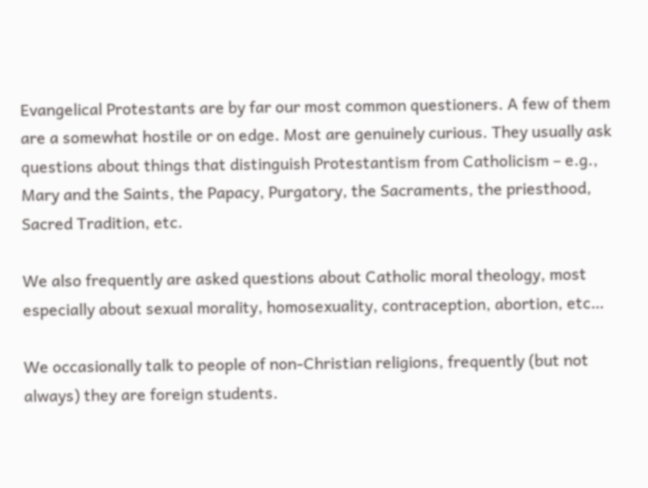Evangelical Protestants are by far our most common questioners. A few of them are a somewhat hostile or on edge. Most are genuinely curious. They usually ask questions about things that distinguish Protestantism from Catholicism – e.g., Mary and the Saints, the Papacy, Purgatory, the Sacraments, the priesthood, Sacred Tradition, etc.

We also frequently are asked questions about Catholic moral theology, most especially about sexual morality, homosexuality, contraception, abortion, etc…

We occasionally talk to people of non-Christian religions, frequently (but not always) they are foreign students.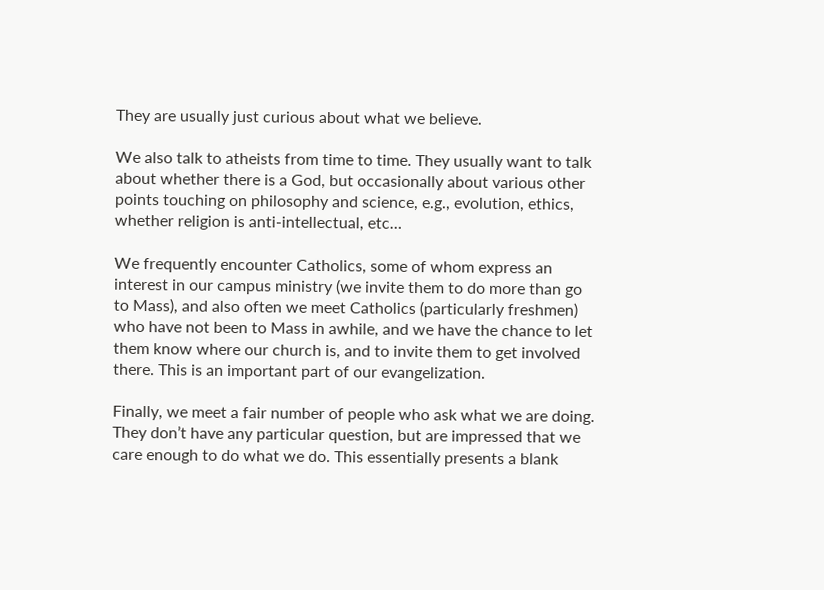They are usually just curious about what we believe.

We also talk to atheists from time to time. They usually want to talk about whether there is a God, but occasionally about various other points touching on philosophy and science, e.g., evolution, ethics, whether religion is anti-intellectual, etc…

We frequently encounter Catholics, some of whom express an interest in our campus ministry (we invite them to do more than go to Mass), and also often we meet Catholics (particularly freshmen) who have not been to Mass in awhile, and we have the chance to let them know where our church is, and to invite them to get involved there. This is an important part of our evangelization.

Finally, we meet a fair number of people who ask what we are doing. They don’t have any particular question, but are impressed that we care enough to do what we do. This essentially presents a blank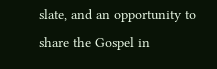slate, and an opportunity to share the Gospel in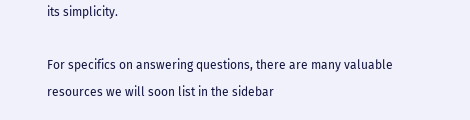its simplicity.

For specifics on answering questions, there are many valuable resources we will soon list in the sidebar